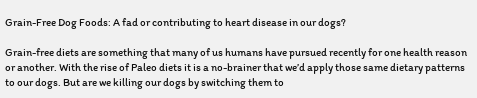Grain-Free Dog Foods: A fad or contributing to heart disease in our dogs?

Grain-free diets are something that many of us humans have pursued recently for one health reason or another. With the rise of Paleo diets it is a no-brainer that we’d apply those same dietary patterns to our dogs. But are we killing our dogs by switching them to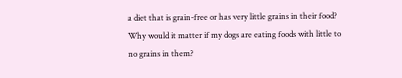a diet that is grain-free or has very little grains in their food? Why would it matter if my dogs are eating foods with little to no grains in them?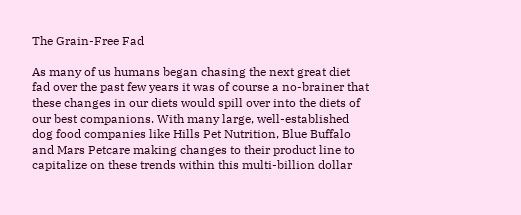The Grain-Free Fad

As many of us humans began chasing the next great diet fad over the past few years it was of course a no-brainer that these changes in our diets would spill over into the diets of our best companions. With many large, well-established dog food companies like Hills Pet Nutrition, Blue Buffalo and Mars Petcare making changes to their product line to capitalize on these trends within this multi-billion dollar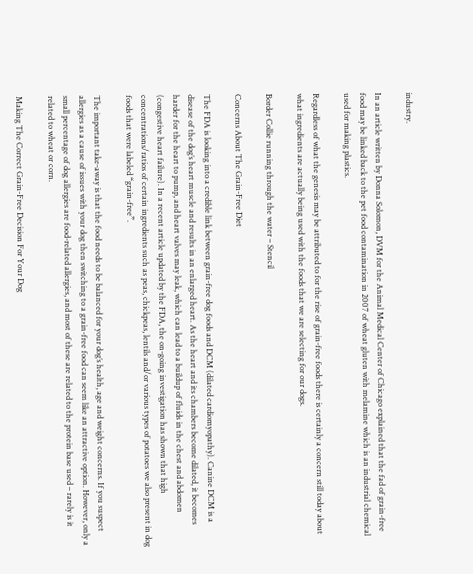industry.

In an article written by Donna Solomon, DVM for the Animal Medical Center of Chicago explained that the fad of grain-free food may be linked back to the pet food contamination in 2007 of wheat gluten with melamine which is an industrial chemical used for making plastics.

Regardless of what the genesis may be attributed to for the rise of grain-free foods there is certainly a concern still today about what ingredients are actually being used with the foods that we are selecting for our dogs.

Border Collie running through the water – Stencil

Concerns About The Grain-Free Diet

The FDA is looking into a credible link between grain-free dog foods and DCM (dilated cardiomyopathy). Canine DCM is a disease of the dog’s heart muscle and results in an enlarged heart. As the heart and its chambers become dilated, it becomes harder for the heart to pump, and heart valves may leak, which can lead to a buildup of fluids in the chest and abdomen (congestive heart failure). In a recent article updated by the FDA, the on-going investigation has shown that high concentrations/ratios of certain ingredients such as peas, chickpeas, lentils and/or various types of potatoes we also present in dog foods that were labeled “grain-free”.

The important take-away is that the food needs to be balanced for your dog’s health, age and weight concerns. If you suspect allergies as a cause of issues with your dog then switching to a grain-free food can seem like an attractive option. However, only a small percentage of dog allergies are food-related allergies, and most of these are related to the protein base used – rarely is it related to wheat or corn.

Making The Correct Grain-Free Decision For Your Dog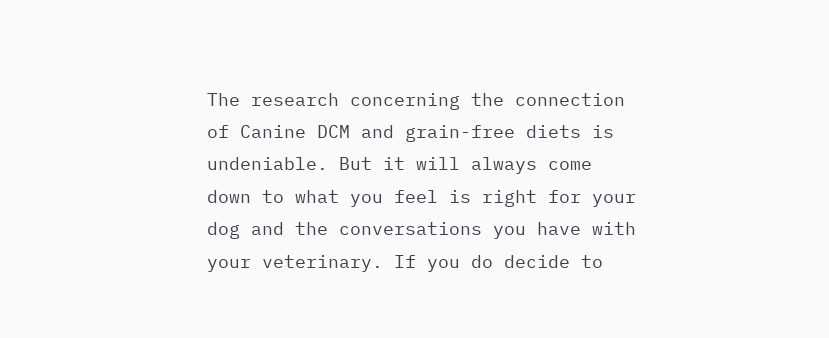The research concerning the connection of Canine DCM and grain-free diets is undeniable. But it will always come down to what you feel is right for your dog and the conversations you have with your veterinary. If you do decide to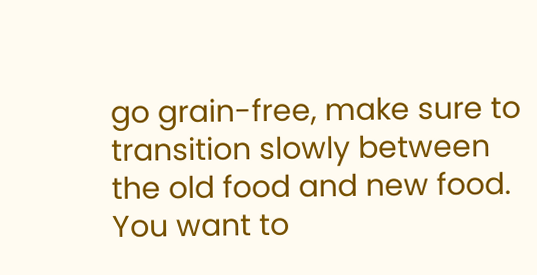go grain-free, make sure to transition slowly between the old food and new food. You want to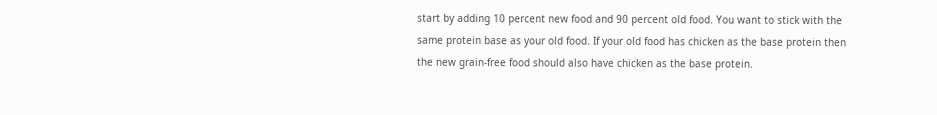start by adding 10 percent new food and 90 percent old food. You want to stick with the same protein base as your old food. If your old food has chicken as the base protein then the new grain-free food should also have chicken as the base protein.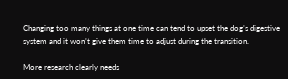Changing too many things at one time can tend to upset the dog’s digestive system and it won’t give them time to adjust during the transition.

More research clearly needs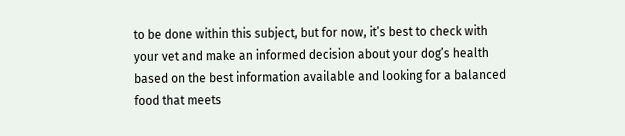to be done within this subject, but for now, it’s best to check with your vet and make an informed decision about your dog’s health based on the best information available and looking for a balanced food that meets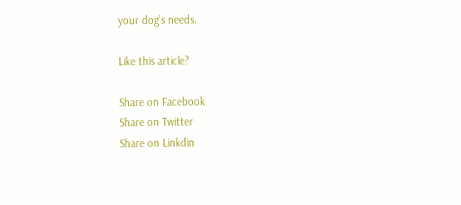your dog’s needs.

Like this article?

Share on Facebook
Share on Twitter
Share on Linkdin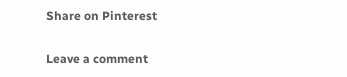Share on Pinterest

Leave a comment